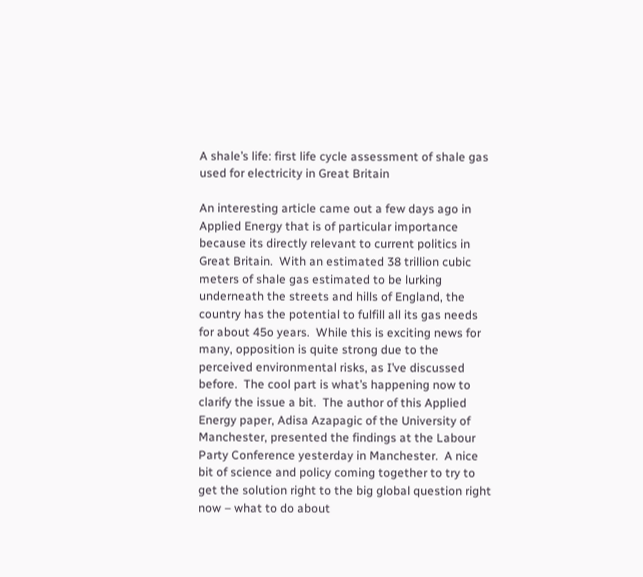A shale’s life: first life cycle assessment of shale gas used for electricity in Great Britain

An interesting article came out a few days ago in Applied Energy that is of particular importance because its directly relevant to current politics in Great Britain.  With an estimated 38 trillion cubic meters of shale gas estimated to be lurking underneath the streets and hills of England, the country has the potential to fulfill all its gas needs for about 45o years.  While this is exciting news for many, opposition is quite strong due to the perceived environmental risks, as I’ve discussed before.  The cool part is what’s happening now to clarify the issue a bit.  The author of this Applied Energy paper, Adisa Azapagic of the University of Manchester, presented the findings at the Labour Party Conference yesterday in Manchester.  A nice bit of science and policy coming together to try to get the solution right to the big global question right now – what to do about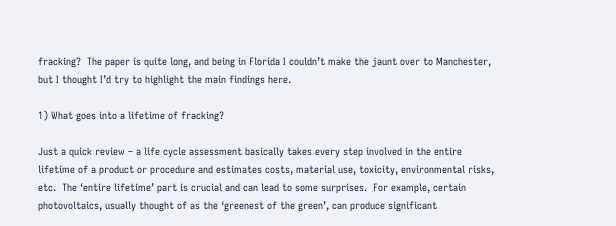fracking?  The paper is quite long, and being in Florida I couldn’t make the jaunt over to Manchester, but I thought I’d try to highlight the main findings here.

1) What goes into a lifetime of fracking?

Just a quick review – a life cycle assessment basically takes every step involved in the entire lifetime of a product or procedure and estimates costs, material use, toxicity, environmental risks, etc.  The ‘entire lifetime’ part is crucial and can lead to some surprises.  For example, certain photovoltaics, usually thought of as the ‘greenest of the green’, can produce significant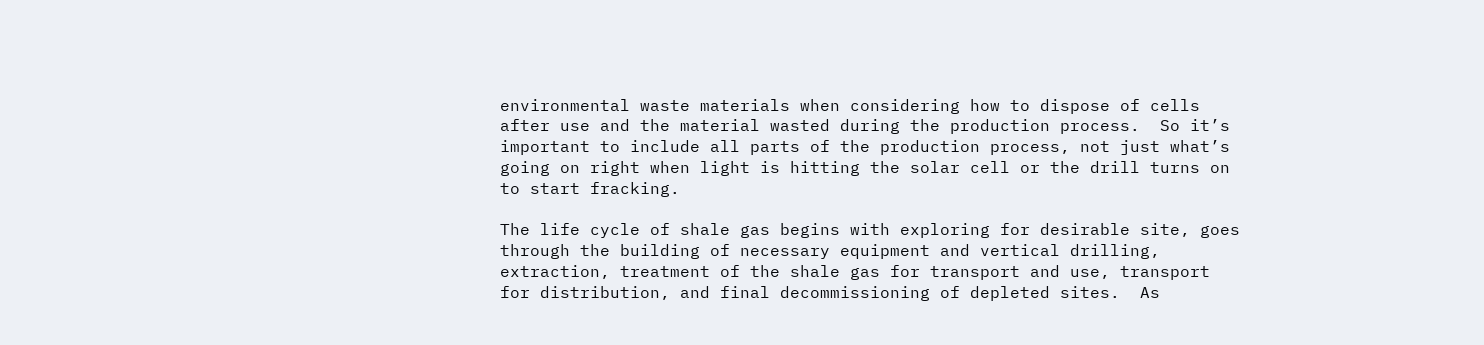environmental waste materials when considering how to dispose of cells after use and the material wasted during the production process.  So it’s important to include all parts of the production process, not just what’s going on right when light is hitting the solar cell or the drill turns on to start fracking.

The life cycle of shale gas begins with exploring for desirable site, goes through the building of necessary equipment and vertical drilling, extraction, treatment of the shale gas for transport and use, transport for distribution, and final decommissioning of depleted sites.  As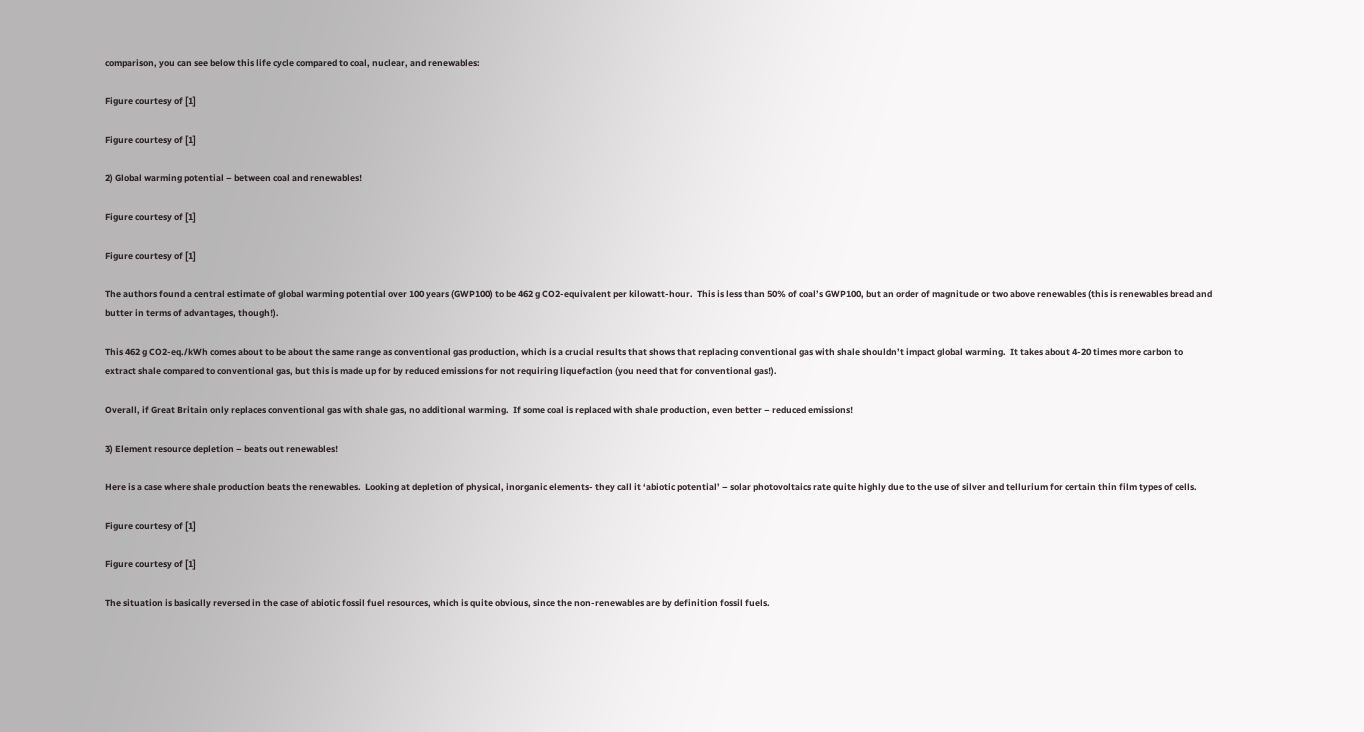comparison, you can see below this life cycle compared to coal, nuclear, and renewables:

Figure courtesy of [1]

Figure courtesy of [1]

2) Global warming potential – between coal and renewables!

Figure courtesy of [1]

Figure courtesy of [1]

The authors found a central estimate of global warming potential over 100 years (GWP100) to be 462 g CO2-equivalent per kilowatt-hour.  This is less than 50% of coal’s GWP100, but an order of magnitude or two above renewables (this is renewables bread and butter in terms of advantages, though!).

This 462 g CO2-eq./kWh comes about to be about the same range as conventional gas production, which is a crucial results that shows that replacing conventional gas with shale shouldn’t impact global warming.  It takes about 4-20 times more carbon to extract shale compared to conventional gas, but this is made up for by reduced emissions for not requiring liquefaction (you need that for conventional gas!).

Overall, if Great Britain only replaces conventional gas with shale gas, no additional warming.  If some coal is replaced with shale production, even better – reduced emissions!

3) Element resource depletion – beats out renewables!

Here is a case where shale production beats the renewables.  Looking at depletion of physical, inorganic elements- they call it ‘abiotic potential’ – solar photovoltaics rate quite highly due to the use of silver and tellurium for certain thin film types of cells.

Figure courtesy of [1]

Figure courtesy of [1]

The situation is basically reversed in the case of abiotic fossil fuel resources, which is quite obvious, since the non-renewables are by definition fossil fuels.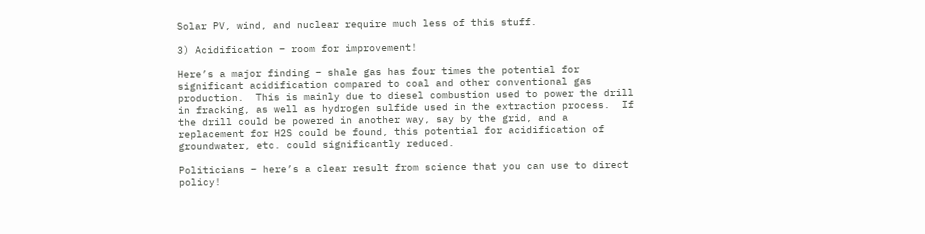Solar PV, wind, and nuclear require much less of this stuff.

3) Acidification – room for improvement!

Here’s a major finding – shale gas has four times the potential for significant acidification compared to coal and other conventional gas production.  This is mainly due to diesel combustion used to power the drill in fracking, as well as hydrogen sulfide used in the extraction process.  If the drill could be powered in another way, say by the grid, and a replacement for H2S could be found, this potential for acidification of groundwater, etc. could significantly reduced.

Politicians – here’s a clear result from science that you can use to direct policy!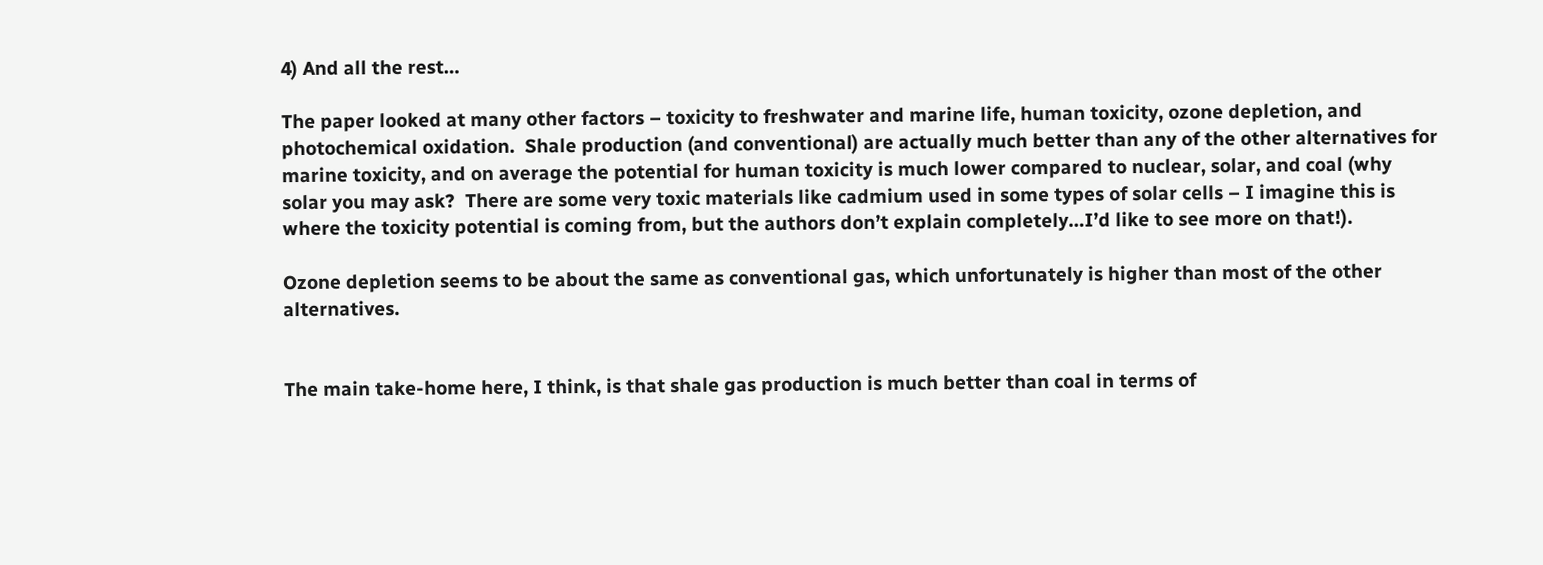4) And all the rest…

The paper looked at many other factors – toxicity to freshwater and marine life, human toxicity, ozone depletion, and photochemical oxidation.  Shale production (and conventional) are actually much better than any of the other alternatives for marine toxicity, and on average the potential for human toxicity is much lower compared to nuclear, solar, and coal (why solar you may ask?  There are some very toxic materials like cadmium used in some types of solar cells – I imagine this is where the toxicity potential is coming from, but the authors don’t explain completely…I’d like to see more on that!).

Ozone depletion seems to be about the same as conventional gas, which unfortunately is higher than most of the other alternatives.


The main take-home here, I think, is that shale gas production is much better than coal in terms of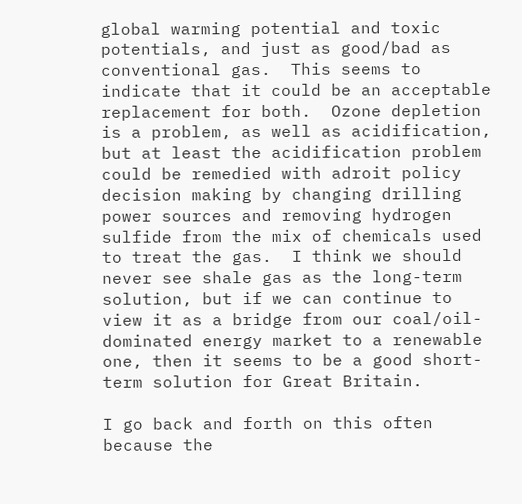global warming potential and toxic potentials, and just as good/bad as conventional gas.  This seems to indicate that it could be an acceptable replacement for both.  Ozone depletion is a problem, as well as acidification, but at least the acidification problem could be remedied with adroit policy decision making by changing drilling power sources and removing hydrogen sulfide from the mix of chemicals used to treat the gas.  I think we should never see shale gas as the long-term solution, but if we can continue to view it as a bridge from our coal/oil-dominated energy market to a renewable one, then it seems to be a good short-term solution for Great Britain.

I go back and forth on this often because the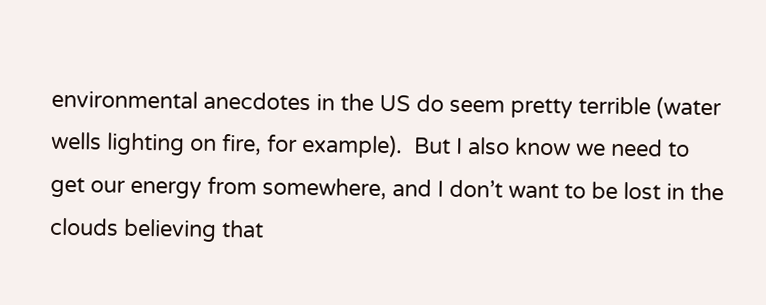environmental anecdotes in the US do seem pretty terrible (water wells lighting on fire, for example).  But I also know we need to get our energy from somewhere, and I don’t want to be lost in the clouds believing that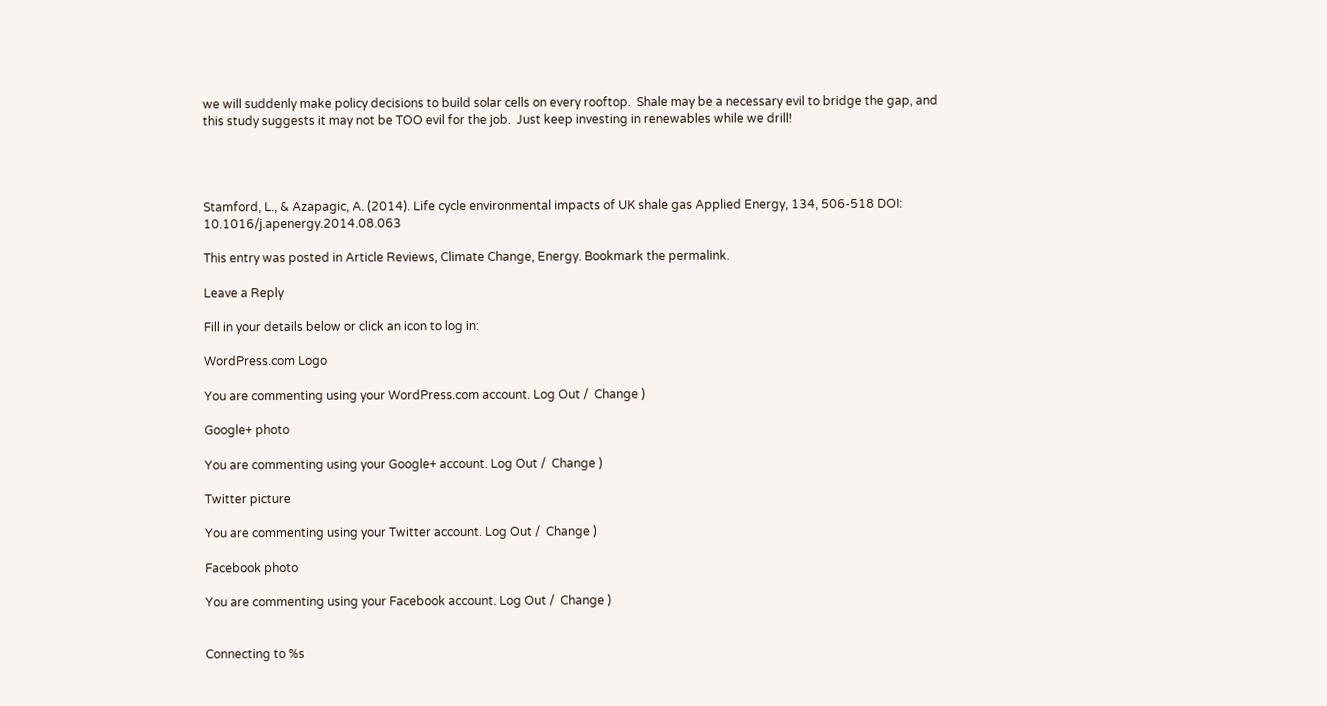we will suddenly make policy decisions to build solar cells on every rooftop.  Shale may be a necessary evil to bridge the gap, and this study suggests it may not be TOO evil for the job.  Just keep investing in renewables while we drill!




Stamford, L., & Azapagic, A. (2014). Life cycle environmental impacts of UK shale gas Applied Energy, 134, 506-518 DOI: 10.1016/j.apenergy.2014.08.063

This entry was posted in Article Reviews, Climate Change, Energy. Bookmark the permalink.

Leave a Reply

Fill in your details below or click an icon to log in:

WordPress.com Logo

You are commenting using your WordPress.com account. Log Out /  Change )

Google+ photo

You are commenting using your Google+ account. Log Out /  Change )

Twitter picture

You are commenting using your Twitter account. Log Out /  Change )

Facebook photo

You are commenting using your Facebook account. Log Out /  Change )


Connecting to %s